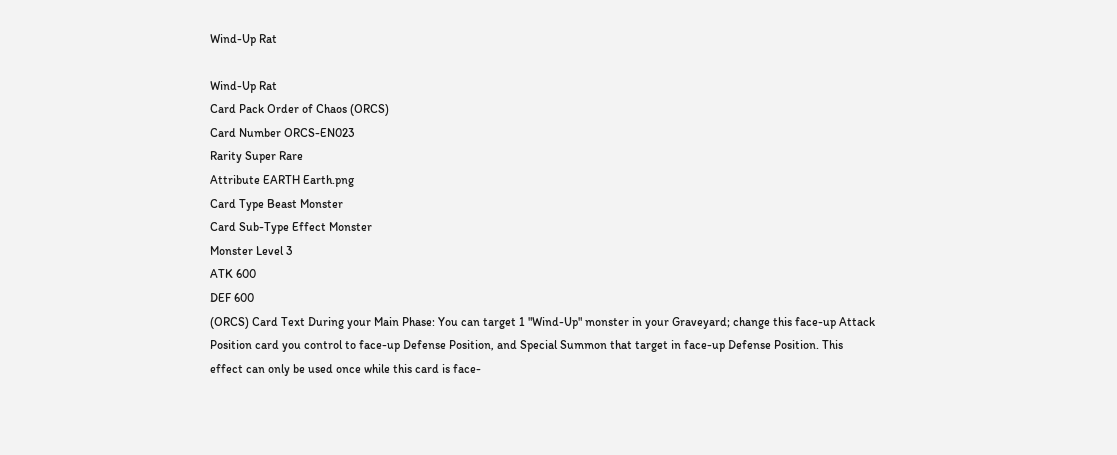Wind-Up Rat

Wind-Up Rat
Card Pack Order of Chaos (ORCS)
Card Number ORCS-EN023
Rarity Super Rare
Attribute EARTH Earth.png
Card Type Beast Monster
Card Sub-Type Effect Monster
Monster Level 3
ATK 600
DEF 600
(ORCS) Card Text During your Main Phase: You can target 1 "Wind-Up" monster in your Graveyard; change this face-up Attack Position card you control to face-up Defense Position, and Special Summon that target in face-up Defense Position. This effect can only be used once while this card is face-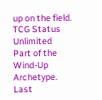up on the field.
TCG Status Unlimited
Part of the Wind-Up Archetype.
Last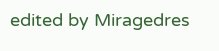edited by Miragedres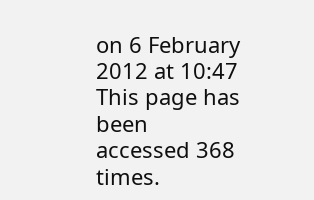on 6 February 2012 at 10:47
This page has been accessed 368 times.